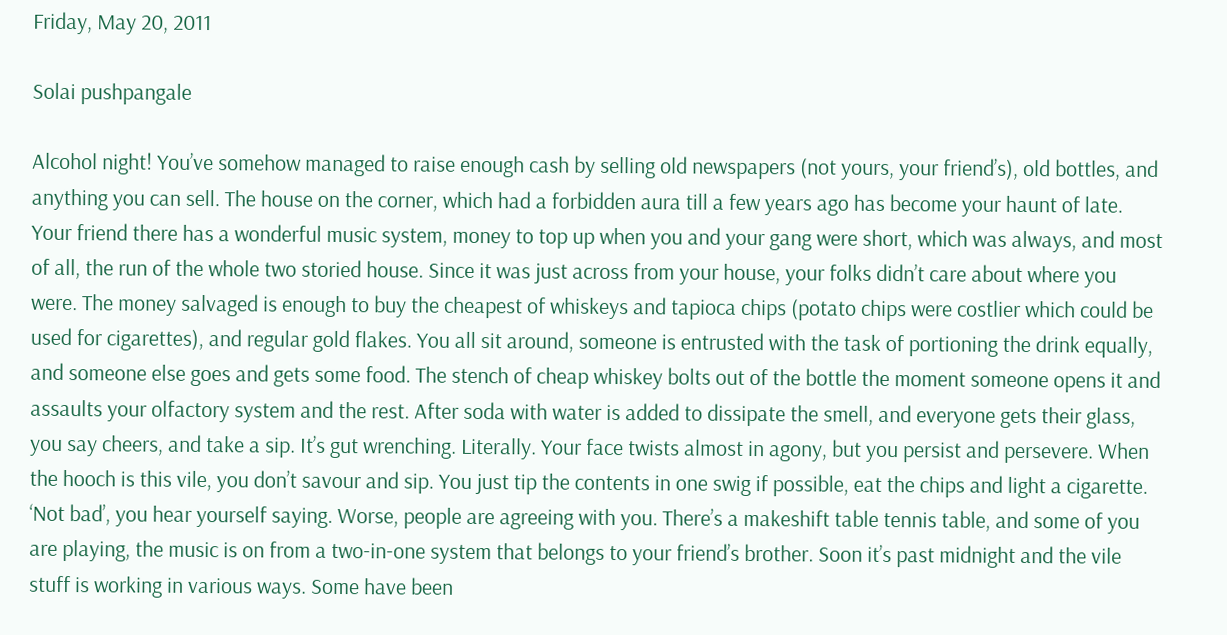Friday, May 20, 2011

Solai pushpangale

Alcohol night! You’ve somehow managed to raise enough cash by selling old newspapers (not yours, your friend’s), old bottles, and anything you can sell. The house on the corner, which had a forbidden aura till a few years ago has become your haunt of late. Your friend there has a wonderful music system, money to top up when you and your gang were short, which was always, and most of all, the run of the whole two storied house. Since it was just across from your house, your folks didn’t care about where you were. The money salvaged is enough to buy the cheapest of whiskeys and tapioca chips (potato chips were costlier which could be used for cigarettes), and regular gold flakes. You all sit around, someone is entrusted with the task of portioning the drink equally, and someone else goes and gets some food. The stench of cheap whiskey bolts out of the bottle the moment someone opens it and assaults your olfactory system and the rest. After soda with water is added to dissipate the smell, and everyone gets their glass, you say cheers, and take a sip. It’s gut wrenching. Literally. Your face twists almost in agony, but you persist and persevere. When the hooch is this vile, you don’t savour and sip. You just tip the contents in one swig if possible, eat the chips and light a cigarette. ‘Not bad’, you hear yourself saying. Worse, people are agreeing with you. There’s a makeshift table tennis table, and some of you are playing, the music is on from a two-in-one system that belongs to your friend’s brother. Soon it’s past midnight and the vile stuff is working in various ways. Some have been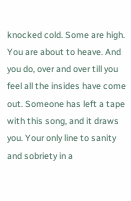knocked cold. Some are high. You are about to heave. And you do, over and over till you feel all the insides have come out. Someone has left a tape with this song, and it draws you. Your only line to sanity and sobriety in a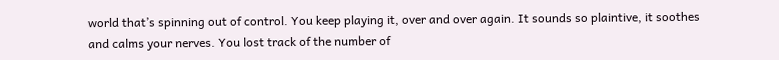world that’s spinning out of control. You keep playing it, over and over again. It sounds so plaintive, it soothes and calms your nerves. You lost track of the number of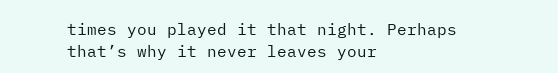times you played it that night. Perhaps that’s why it never leaves your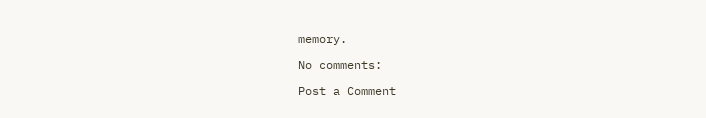memory.

No comments:

Post a Comment